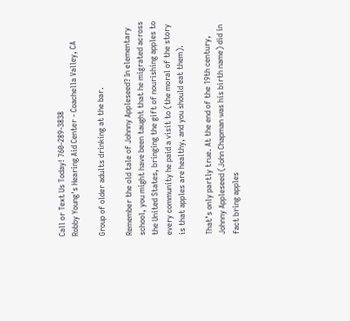Call or Text Us Today! 760-289-3838
Robby Young's Hearing Aid Center - Coachella Valley, CA

Group of older adults drinking at the bar.

Remember the old tale of Johnny Appleseed? In elementary school, you might have been taught that he migrated across the United States, bringing the gift of nourishing apples to every community he paid a visit to (the moral of the story is that apples are healthy, and you should eat them).

That’s only partly true. At the end of the 19th century, Johnny Appleseed (John Chapman was his birth name) did in fact bring apples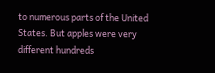to numerous parts of the United States. But apples were very different hundreds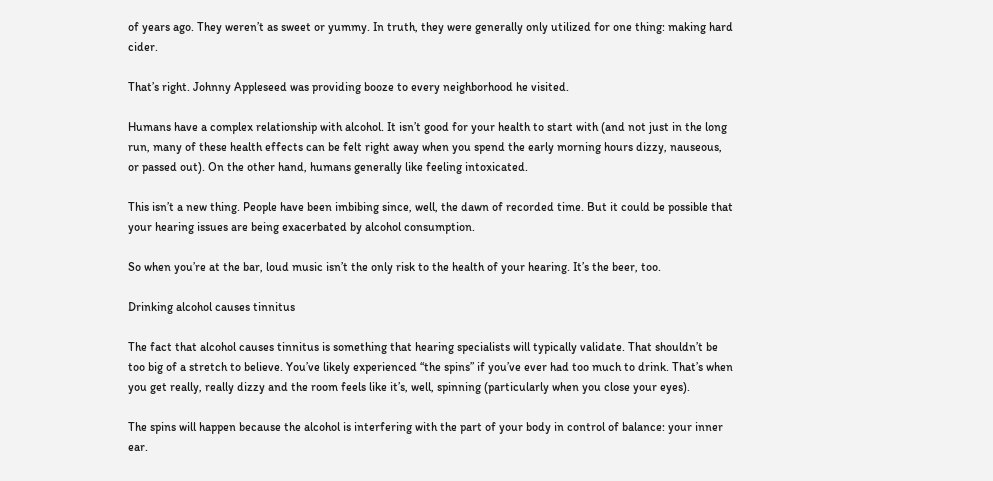of years ago. They weren’t as sweet or yummy. In truth, they were generally only utilized for one thing: making hard cider.

That’s right. Johnny Appleseed was providing booze to every neighborhood he visited.

Humans have a complex relationship with alcohol. It isn’t good for your health to start with (and not just in the long run, many of these health effects can be felt right away when you spend the early morning hours dizzy, nauseous, or passed out). On the other hand, humans generally like feeling intoxicated.

This isn’t a new thing. People have been imbibing since, well, the dawn of recorded time. But it could be possible that your hearing issues are being exacerbated by alcohol consumption.

So when you’re at the bar, loud music isn’t the only risk to the health of your hearing. It’s the beer, too.

Drinking alcohol causes tinnitus

The fact that alcohol causes tinnitus is something that hearing specialists will typically validate. That shouldn’t be too big of a stretch to believe. You’ve likely experienced “the spins” if you’ve ever had too much to drink. That’s when you get really, really dizzy and the room feels like it’s, well, spinning (particularly when you close your eyes).

The spins will happen because the alcohol is interfering with the part of your body in control of balance: your inner ear.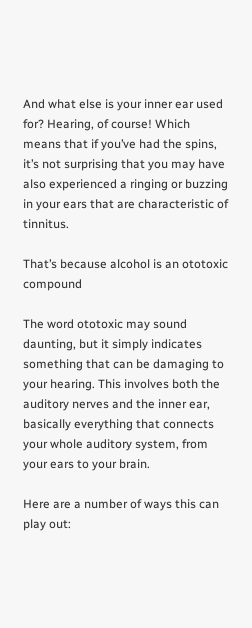And what else is your inner ear used for? Hearing, of course! Which means that if you’ve had the spins, it’s not surprising that you may have also experienced a ringing or buzzing in your ears that are characteristic of tinnitus.

That’s because alcohol is an ototoxic compound

The word ototoxic may sound daunting, but it simply indicates something that can be damaging to your hearing. This involves both the auditory nerves and the inner ear, basically everything that connects your whole auditory system, from your ears to your brain.

Here are a number of ways this can play out: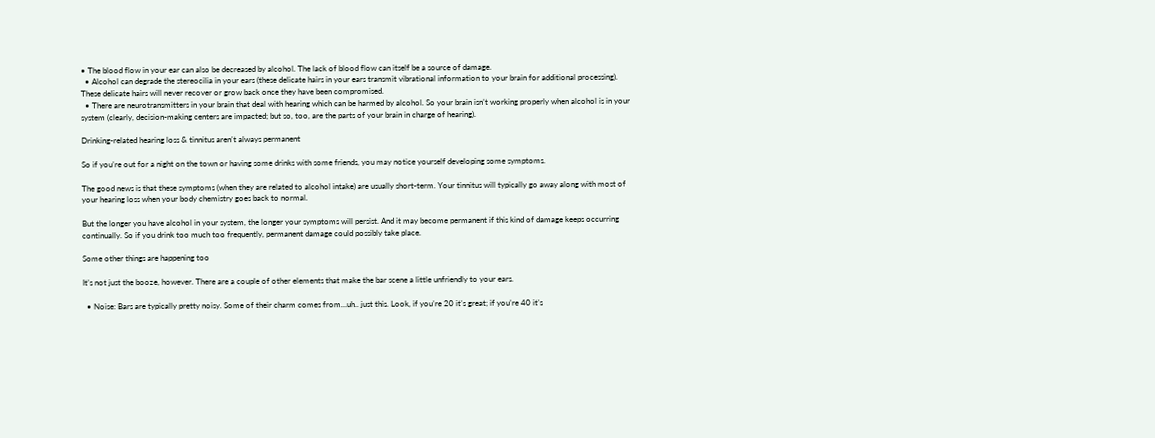• The blood flow in your ear can also be decreased by alcohol. The lack of blood flow can itself be a source of damage.
  • Alcohol can degrade the stereocilia in your ears (these delicate hairs in your ears transmit vibrational information to your brain for additional processing). These delicate hairs will never recover or grow back once they have been compromised.
  • There are neurotransmitters in your brain that deal with hearing which can be harmed by alcohol. So your brain isn’t working properly when alcohol is in your system (clearly, decision-making centers are impacted; but so, too, are the parts of your brain in charge of hearing).

Drinking-related hearing loss & tinnitus aren’t always permanent

So if you’re out for a night on the town or having some drinks with some friends, you may notice yourself developing some symptoms.

The good news is that these symptoms (when they are related to alcohol intake) are usually short-term. Your tinnitus will typically go away along with most of your hearing loss when your body chemistry goes back to normal.

But the longer you have alcohol in your system, the longer your symptoms will persist. And it may become permanent if this kind of damage keeps occurring continually. So if you drink too much too frequently, permanent damage could possibly take place.

Some other things are happening too

It’s not just the booze, however. There are a couple of other elements that make the bar scene a little unfriendly to your ears.

  • Noise: Bars are typically pretty noisy. Some of their charm comes from…uh.. just this. Look, if you’re 20 it’s great; if you’re 40 it’s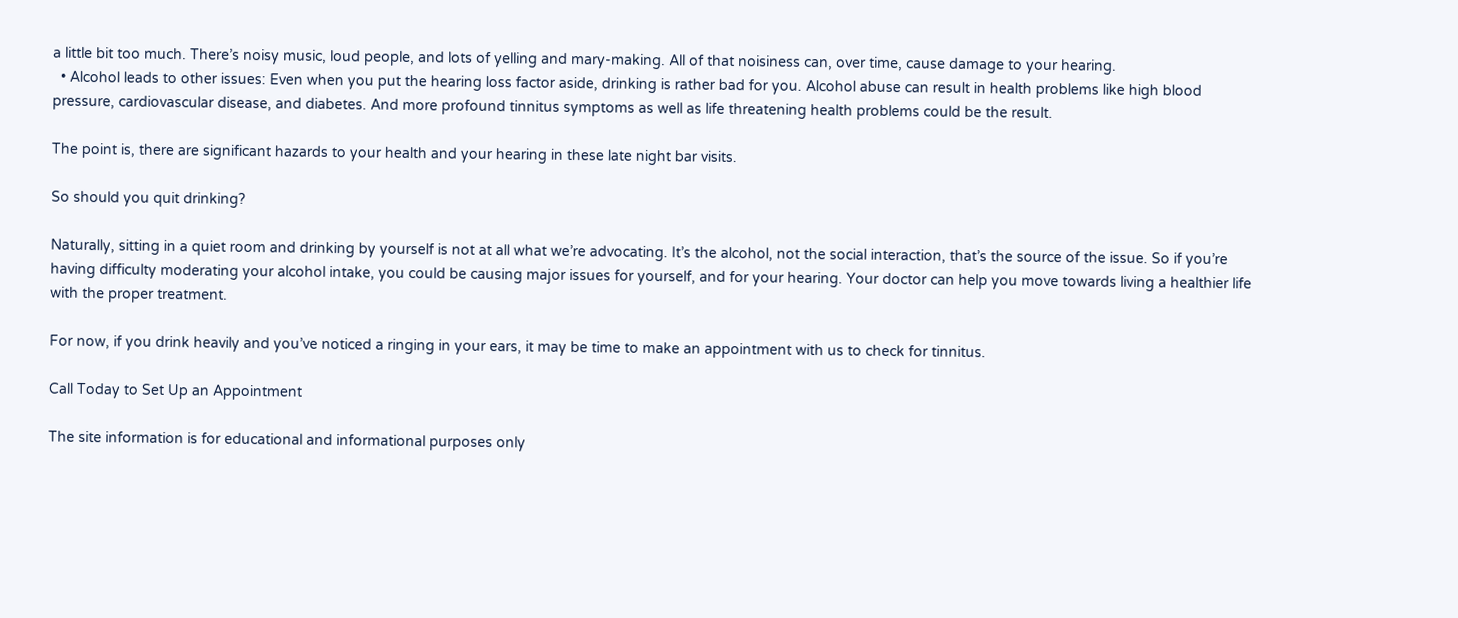a little bit too much. There’s noisy music, loud people, and lots of yelling and mary-making. All of that noisiness can, over time, cause damage to your hearing.
  • Alcohol leads to other issues: Even when you put the hearing loss factor aside, drinking is rather bad for you. Alcohol abuse can result in health problems like high blood pressure, cardiovascular disease, and diabetes. And more profound tinnitus symptoms as well as life threatening health problems could be the result.

The point is, there are significant hazards to your health and your hearing in these late night bar visits.

So should you quit drinking?

Naturally, sitting in a quiet room and drinking by yourself is not at all what we’re advocating. It’s the alcohol, not the social interaction, that’s the source of the issue. So if you’re having difficulty moderating your alcohol intake, you could be causing major issues for yourself, and for your hearing. Your doctor can help you move towards living a healthier life with the proper treatment.

For now, if you drink heavily and you’ve noticed a ringing in your ears, it may be time to make an appointment with us to check for tinnitus.

Call Today to Set Up an Appointment

The site information is for educational and informational purposes only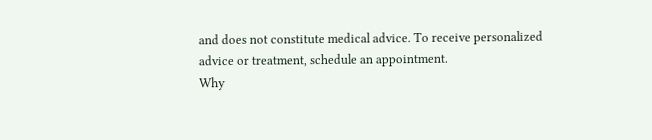and does not constitute medical advice. To receive personalized advice or treatment, schedule an appointment.
Why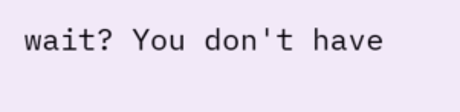wait? You don't have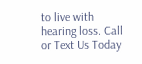to live with hearing loss. Call or Text Us Today